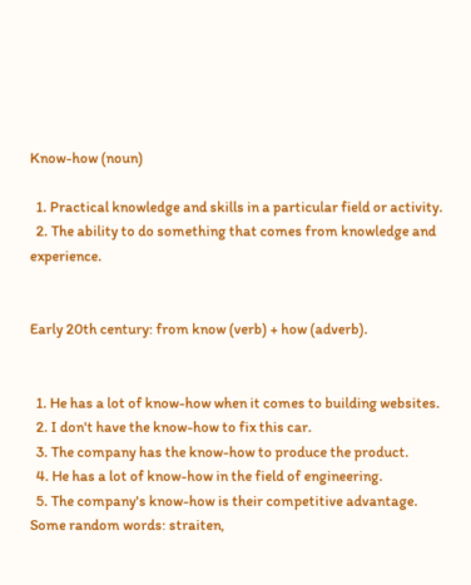Know-how (noun)

  1. Practical knowledge and skills in a particular field or activity.
  2. The ability to do something that comes from knowledge and experience.


Early 20th century: from know (verb) + how (adverb).


  1. He has a lot of know-how when it comes to building websites.
  2. I don't have the know-how to fix this car.
  3. The company has the know-how to produce the product.
  4. He has a lot of know-how in the field of engineering.
  5. The company's know-how is their competitive advantage.
Some random words: straiten,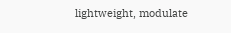lightweight, modulate